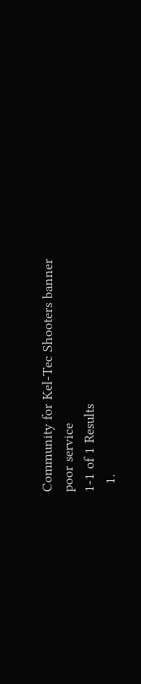Community for Kel-Tec Shooters banner
poor service
1-1 of 1 Results
  1.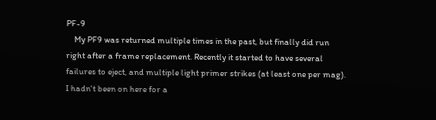PF-9
    My PF9 was returned multiple times in the past, but finally did run right after a frame replacement. Recently it started to have several failures to eject, and multiple light primer strikes (at least one per mag). I hadn't been on here for a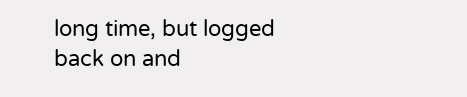long time, but logged back on and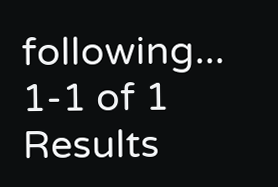following...
1-1 of 1 Results